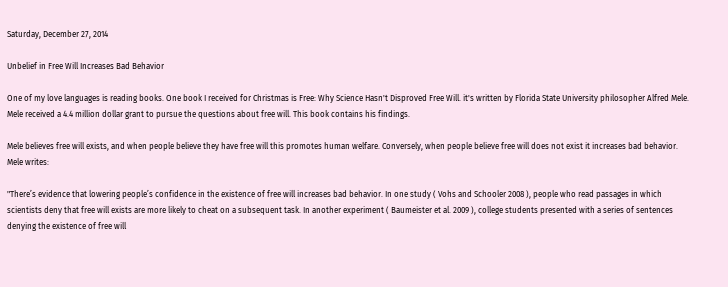Saturday, December 27, 2014

Unbelief in Free Will Increases Bad Behavior

One of my love languages is reading books. One book I received for Christmas is Free: Why Science Hasn't Disproved Free Will. it's written by Florida State University philosopher Alfred Mele. Mele received a 4.4 million dollar grant to pursue the questions about free will. This book contains his findings.

Mele believes free will exists, and when people believe they have free will this promotes human welfare. Conversely, when people believe free will does not exist it increases bad behavior. Mele writes:

"There’s evidence that lowering people’s confidence in the existence of free will increases bad behavior. In one study ( Vohs and Schooler 2008 ), people who read passages in which scientists deny that free will exists are more likely to cheat on a subsequent task. In another experiment ( Baumeister et al. 2009 ), college students presented with a series of sentences denying the existence of free will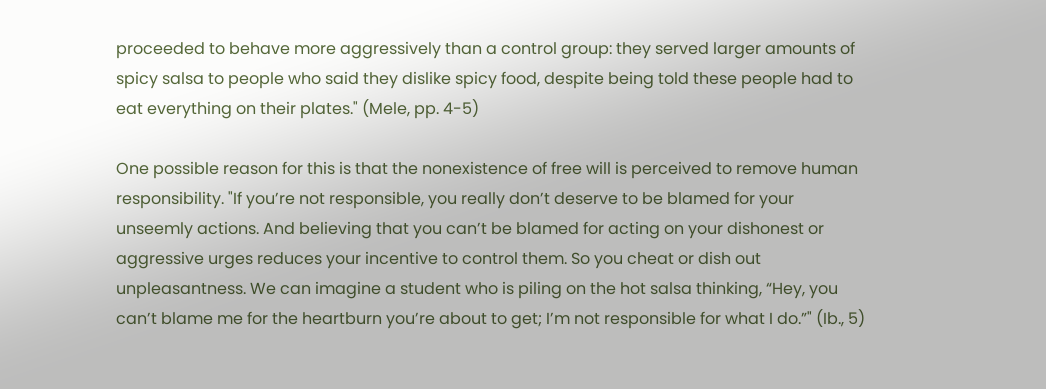proceeded to behave more aggressively than a control group: they served larger amounts of spicy salsa to people who said they dislike spicy food, despite being told these people had to eat everything on their plates." (Mele, pp. 4-5)

One possible reason for this is that the nonexistence of free will is perceived to remove human responsibility. "If you’re not responsible, you really don’t deserve to be blamed for your unseemly actions. And believing that you can’t be blamed for acting on your dishonest or aggressive urges reduces your incentive to control them. So you cheat or dish out unpleasantness. We can imagine a student who is piling on the hot salsa thinking, “Hey, you can’t blame me for the heartburn you’re about to get; I’m not responsible for what I do.”" (Ib., 5)